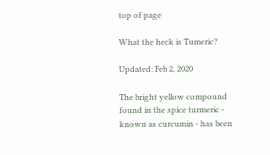top of page

What the heck is Tumeric?

Updated: Feb 2, 2020

The bright yellow compound found in the spice turmeric - known as curcumin - has been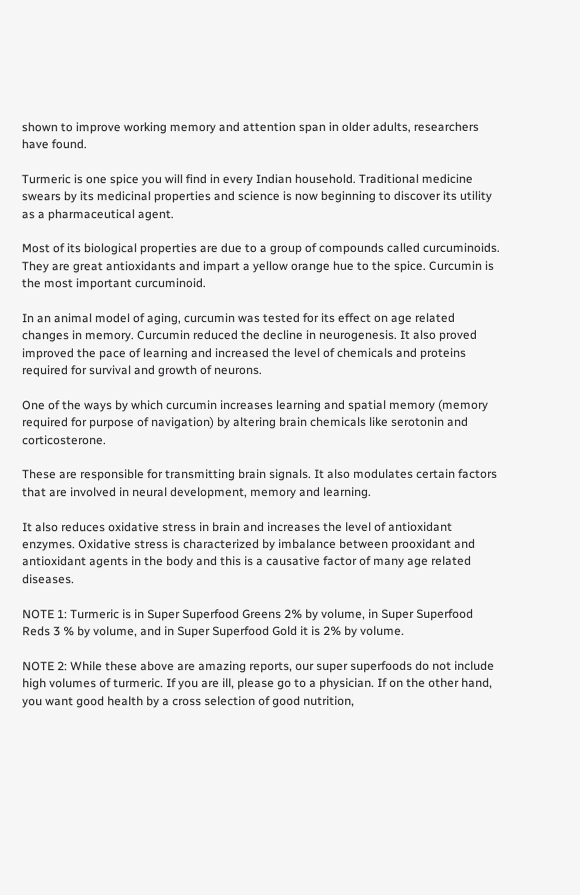shown to improve working memory and attention span in older adults, researchers have found.

Turmeric is one spice you will find in every Indian household. Traditional medicine swears by its medicinal properties and science is now beginning to discover its utility as a pharmaceutical agent.

Most of its biological properties are due to a group of compounds called curcuminoids. They are great antioxidants and impart a yellow orange hue to the spice. Curcumin is the most important curcuminoid.

In an animal model of aging, curcumin was tested for its effect on age related changes in memory. Curcumin reduced the decline in neurogenesis. It also proved improved the pace of learning and increased the level of chemicals and proteins required for survival and growth of neurons.

One of the ways by which curcumin increases learning and spatial memory (memory required for purpose of navigation) by altering brain chemicals like serotonin and corticosterone.

These are responsible for transmitting brain signals. It also modulates certain factors that are involved in neural development, memory and learning.

It also reduces oxidative stress in brain and increases the level of antioxidant enzymes. Oxidative stress is characterized by imbalance between prooxidant and antioxidant agents in the body and this is a causative factor of many age related diseases.

NOTE 1: Turmeric is in Super Superfood Greens 2% by volume, in Super Superfood Reds 3 % by volume, and in Super Superfood Gold it is 2% by volume.

NOTE 2: While these above are amazing reports, our super superfoods do not include high volumes of turmeric. If you are ill, please go to a physician. If on the other hand, you want good health by a cross selection of good nutrition,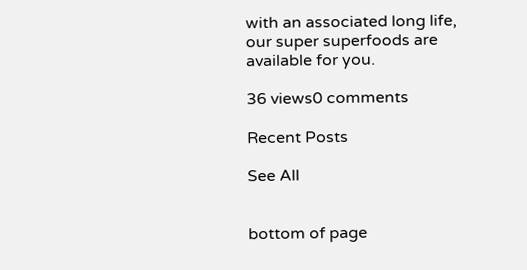with an associated long life, our super superfoods are available for you.

36 views0 comments

Recent Posts

See All


bottom of page